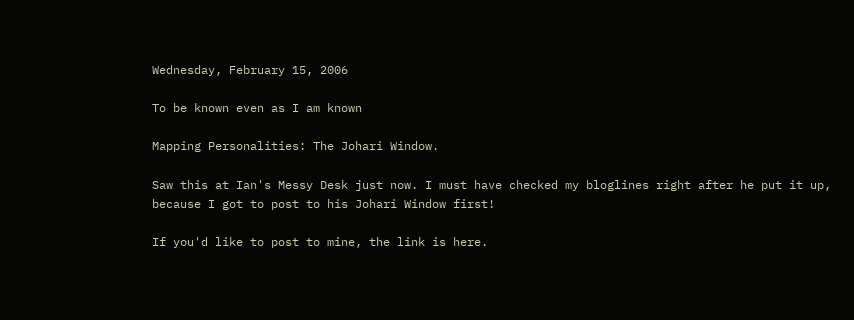Wednesday, February 15, 2006

To be known even as I am known

Mapping Personalities: The Johari Window.

Saw this at Ian's Messy Desk just now. I must have checked my bloglines right after he put it up, because I got to post to his Johari Window first!

If you'd like to post to mine, the link is here.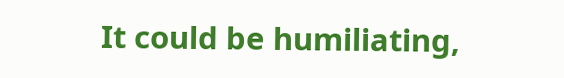It could be humiliating,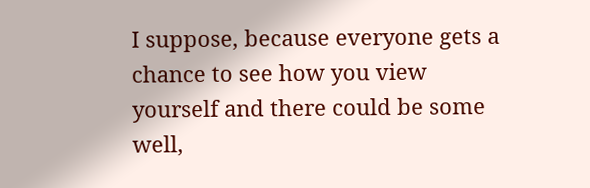I suppose, because everyone gets a chance to see how you view yourself and there could be some well,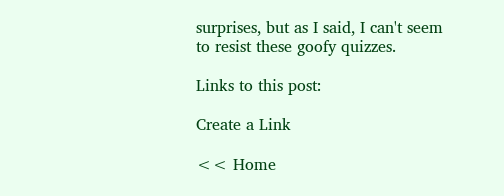surprises, but as I said, I can't seem to resist these goofy quizzes.

Links to this post:

Create a Link

<< Home